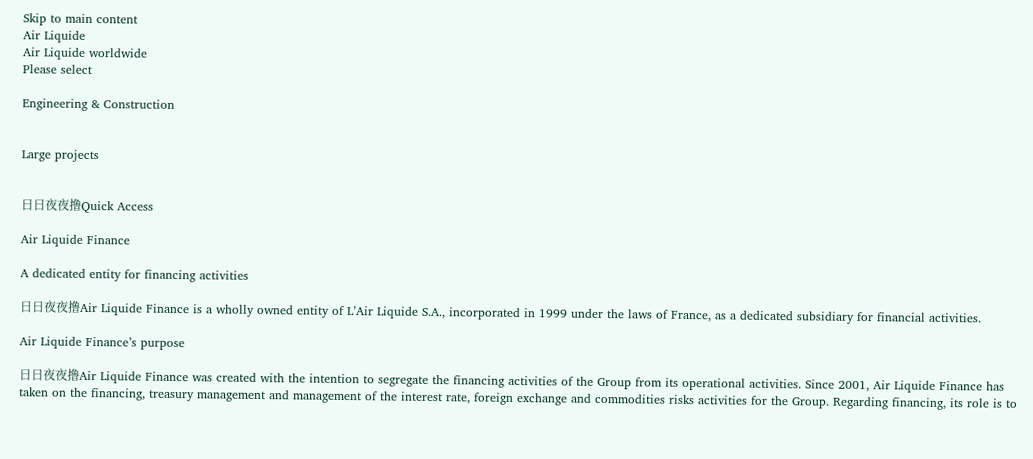Skip to main content
Air Liquide
Air Liquide worldwide
Please select

Engineering & Construction


Large projects


日日夜夜撸Quick Access

Air Liquide Finance

A dedicated entity for financing activities

日日夜夜撸Air Liquide Finance is a wholly owned entity of L’Air Liquide S.A., incorporated in 1999 under the laws of France, as a dedicated subsidiary for financial activities.

Air Liquide Finance’s purpose

日日夜夜撸Air Liquide Finance was created with the intention to segregate the financing activities of the Group from its operational activities. Since 2001, Air Liquide Finance has taken on the financing, treasury management and management of the interest rate, foreign exchange and commodities risks activities for the Group. Regarding financing, its role is to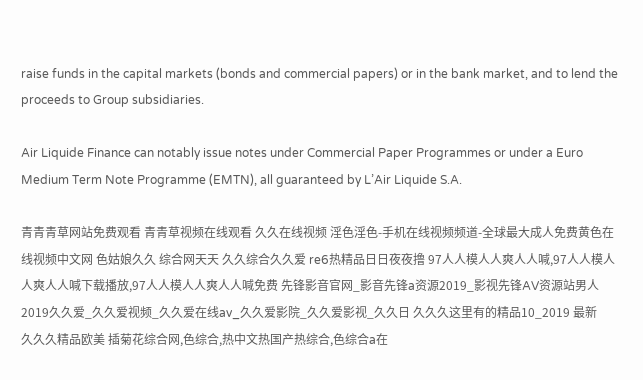raise funds in the capital markets (bonds and commercial papers) or in the bank market, and to lend the proceeds to Group subsidiaries.

Air Liquide Finance can notably issue notes under Commercial Paper Programmes or under a Euro Medium Term Note Programme (EMTN), all guaranteed by L’Air Liquide S.A.

青青青草网站免费观看 青青草视频在线观看 久久在线视频 淫色淫色-手机在线视频频道-全球最大成人免费黄色在线视频中文网 色姑娘久久 综合网天天 久久综合久久爱 re6热精品日日夜夜撸 97人人模人人爽人人喊,97人人模人人爽人人喊下载播放,97人人模人人爽人人喊免费 先锋影音官网_影音先锋a资源2019_影视先锋AV资源站男人 2019久久爱_久久爱视频_久久爱在线av_久久爱影院_久久爱影视_久久日 久久久这里有的精品10_2019 最新久久久精品欧美 插菊花综合网,色综合,热中文热国产热综合,色综合a在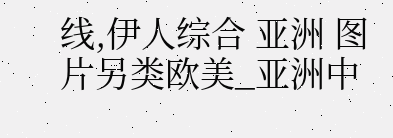线,伊人综合 亚洲 图片另类欧美_亚洲中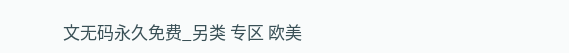文无码永久免费_另类 专区 欧美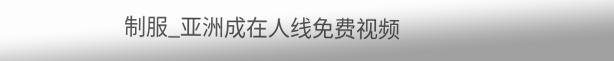制服_亚洲成在人线免费视频